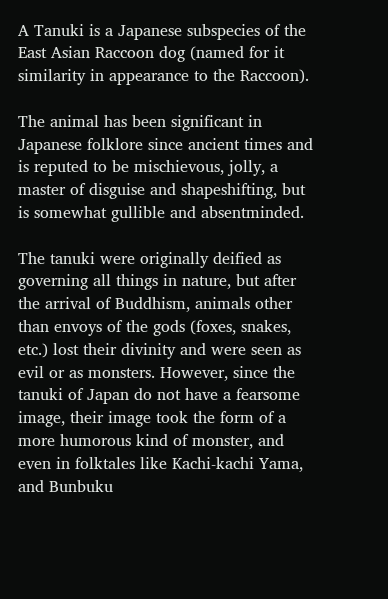A Tanuki is a Japanese subspecies of the East Asian Raccoon dog (named for it similarity in appearance to the Raccoon).

The animal has been significant in Japanese folklore since ancient times and is reputed to be mischievous, jolly, a master of disguise and shapeshifting, but is somewhat gullible and absentminded.

The tanuki were originally deified as governing all things in nature, but after the arrival of Buddhism, animals other than envoys of the gods (foxes, snakes, etc.) lost their divinity and were seen as evil or as monsters. However, since the tanuki of Japan do not have a fearsome image, their image took the form of a more humorous kind of monster, and even in folktales like Kachi-kachi Yama, and Bunbuku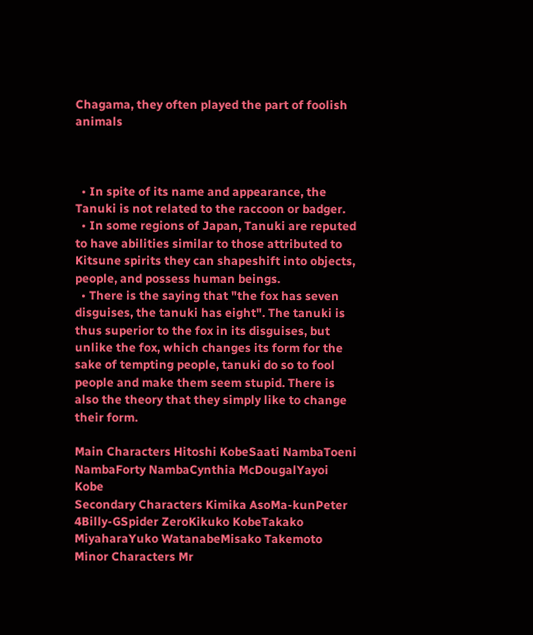Chagama, they often played the part of foolish animals



  • In spite of its name and appearance, the Tanuki is not related to the raccoon or badger.
  • In some regions of Japan, Tanuki are reputed to have abilities similar to those attributed to Kitsune spirits they can shapeshift into objects, people, and possess human beings.
  • There is the saying that "the fox has seven disguises, the tanuki has eight". The tanuki is thus superior to the fox in its disguises, but unlike the fox, which changes its form for the sake of tempting people, tanuki do so to fool people and make them seem stupid. There is also the theory that they simply like to change their form.

Main Characters Hitoshi KobeSaati NambaToeni NambaForty NambaCynthia McDougalYayoi Kobe
Secondary Characters Kimika AsoMa-kunPeter 4Billy-GSpider ZeroKikuko KobeTakako MiyaharaYuko WatanabeMisako Takemoto
Minor Characters Mr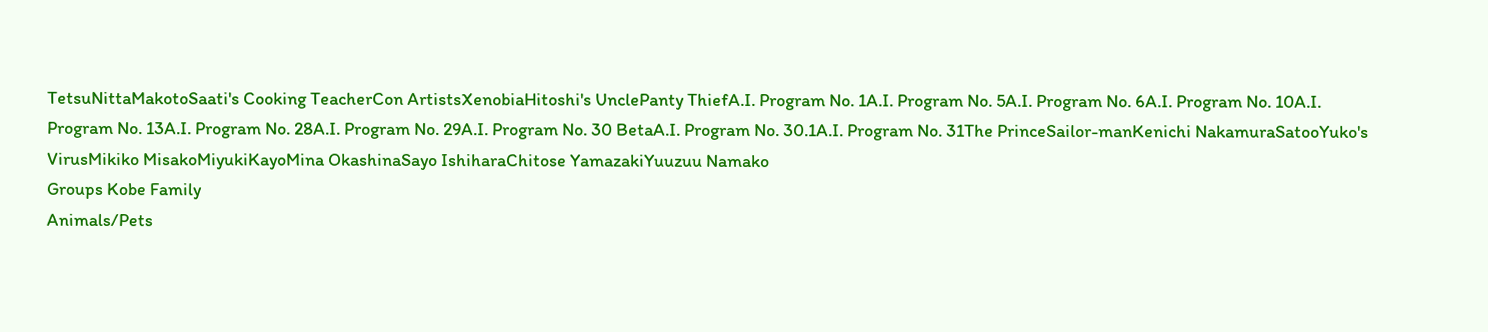TetsuNittaMakotoSaati's Cooking TeacherCon ArtistsXenobiaHitoshi's UnclePanty ThiefA.I. Program No. 1A.I. Program No. 5A.I. Program No. 6A.I. Program No. 10A.I. Program No. 13A.I. Program No. 28A.I. Program No. 29A.I. Program No. 30 BetaA.I. Program No. 30.1A.I. Program No. 31The PrinceSailor-manKenichi NakamuraSatooYuko's VirusMikiko MisakoMiyukiKayoMina OkashinaSayo IshiharaChitose YamazakiYuuzuu Namako
Groups Kobe Family
Animals/Pets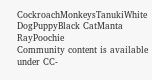CockroachMonkeysTanukiWhite DogPuppyBlack CatManta RayPoochie
Community content is available under CC-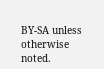BY-SA unless otherwise noted.